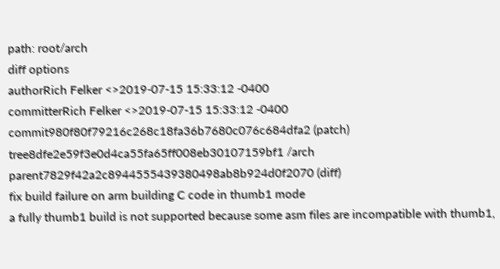path: root/arch
diff options
authorRich Felker <>2019-07-15 15:33:12 -0400
committerRich Felker <>2019-07-15 15:33:12 -0400
commit980f80f79216c268c18fa36b7680c076c684dfa2 (patch)
tree8dfe2e59f3e0d4ca55fa65ff008eb30107159bf1 /arch
parent7829f42a2c8944555439380498ab8b924d0f2070 (diff)
fix build failure on arm building C code in thumb1 mode
a fully thumb1 build is not supported because some asm files are incompatible with thumb1,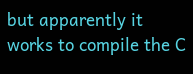but apparently it works to compile the C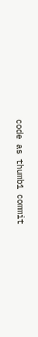code as thumb1 commit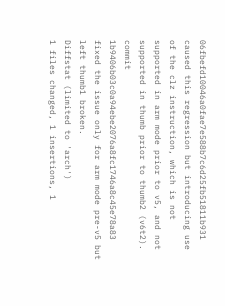06fbefd10046a0fae7e588b7c6d25fb51811b931 caused this regression but introducing use of the clz instruction, which is not supported in arm mode prior to v5, and not supported in thumb prior to thumb2 (v6t2). commit 1b9406b03c0a94ebe2076a8fc1746a8c45e78a83 fixed the issue only for arm mode pre-v5 but left thumb1 broken.
Diffstat (limited to 'arch')
1 files changed, 1 insertions, 1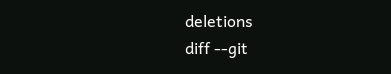deletions
diff --git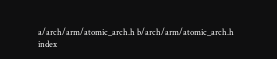a/arch/arm/atomic_arch.h b/arch/arm/atomic_arch.h
index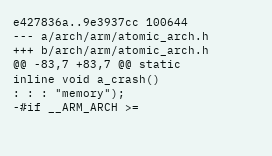e427836a..9e3937cc 100644
--- a/arch/arm/atomic_arch.h
+++ b/arch/arm/atomic_arch.h
@@ -83,7 +83,7 @@ static inline void a_crash()
: : : "memory");
-#if __ARM_ARCH >=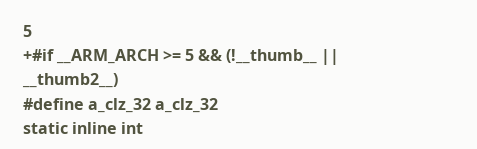5
+#if __ARM_ARCH >= 5 && (!__thumb__ || __thumb2__)
#define a_clz_32 a_clz_32
static inline int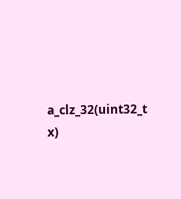a_clz_32(uint32_t x)